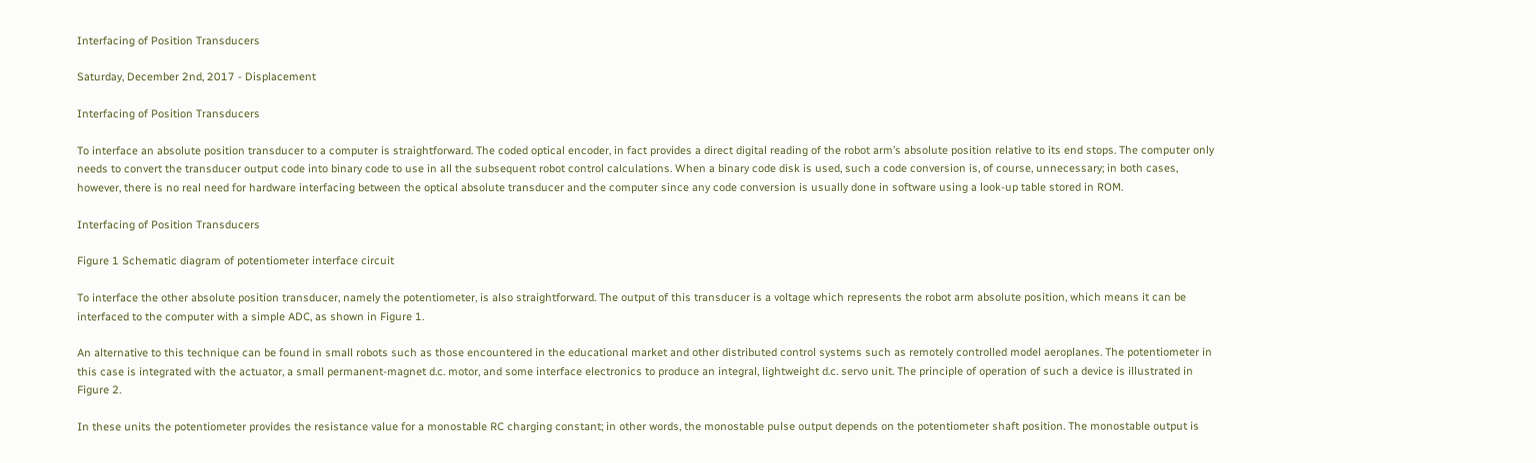Interfacing of Position Transducers

Saturday, December 2nd, 2017 - Displacement

Interfacing of Position Transducers

To interface an absolute position transducer to a computer is straightforward. The coded optical encoder, in fact provides a direct digital reading of the robot arm’s absolute position relative to its end stops. The computer only needs to convert the transducer output code into binary code to use in all the subsequent robot control calculations. When a binary code disk is used, such a code conversion is, of course, unnecessary; in both cases, however, there is no real need for hardware interfacing between the optical absolute transducer and the computer since any code conversion is usually done in software using a look-up table stored in ROM.

Interfacing of Position Transducers

Figure 1 Schematic diagram of potentiometer interface circuit

To interface the other absolute position transducer, namely the potentiometer, is also straightforward. The output of this transducer is a voltage which represents the robot arm absolute position, which means it can be interfaced to the computer with a simple ADC, as shown in Figure 1.

An alternative to this technique can be found in small robots such as those encountered in the educational market and other distributed control systems such as remotely controlled model aeroplanes. The potentiometer in this case is integrated with the actuator, a small permanent-magnet d.c. motor, and some interface electronics to produce an integral, lightweight d.c. servo unit. The principle of operation of such a device is illustrated in Figure 2.

In these units the potentiometer provides the resistance value for a monostable RC charging constant; in other words, the monostable pulse output depends on the potentiometer shaft position. The monostable output is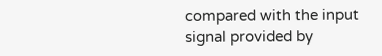compared with the input signal provided by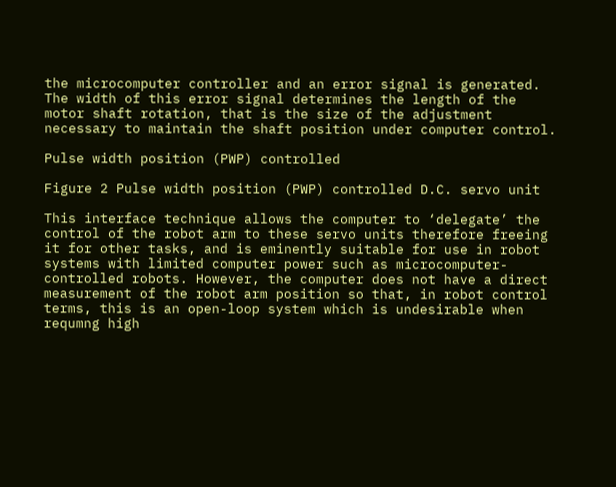the microcomputer controller and an error signal is generated. The width of this error signal determines the length of the motor shaft rotation, that is the size of the adjustment necessary to maintain the shaft position under computer control.

Pulse width position (PWP) controlled

Figure 2 Pulse width position (PWP) controlled D.C. servo unit

This interface technique allows the computer to ‘delegate’ the control of the robot arm to these servo units therefore freeing it for other tasks, and is eminently suitable for use in robot systems with limited computer power such as microcomputer-controlled robots. However, the computer does not have a direct measurement of the robot arm position so that, in robot control terms, this is an open-loop system which is undesirable when requmng high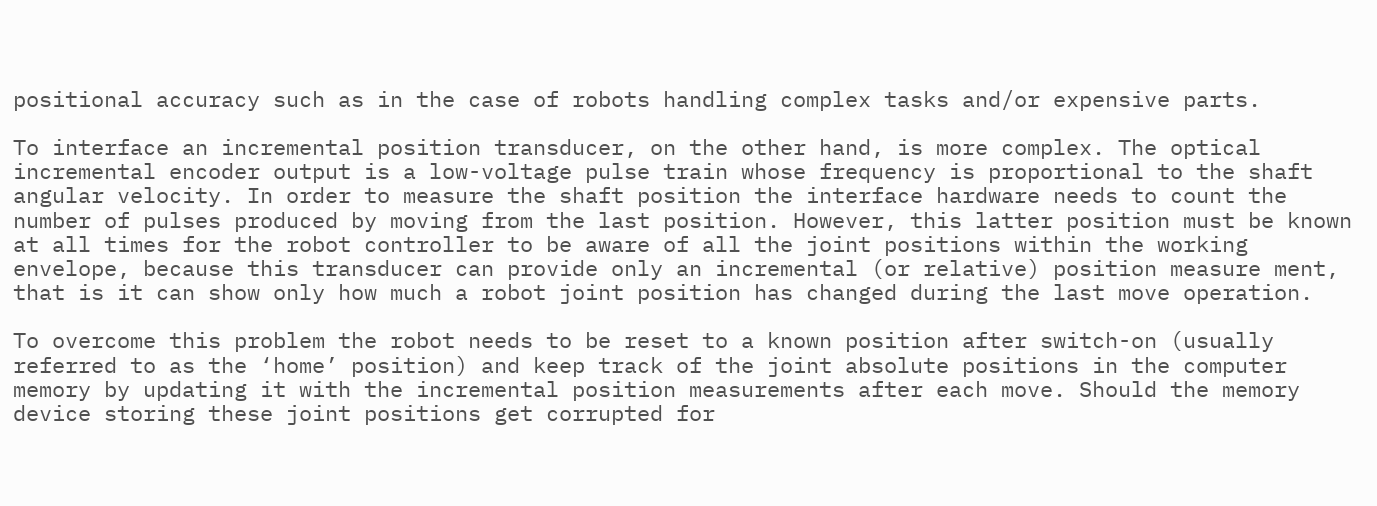positional accuracy such as in the case of robots handling complex tasks and/or expensive parts.

To interface an incremental position transducer, on the other hand, is more complex. The optical incremental encoder output is a low-voltage pulse train whose frequency is proportional to the shaft angular velocity. In order to measure the shaft position the interface hardware needs to count the number of pulses produced by moving from the last position. However, this latter position must be known at all times for the robot controller to be aware of all the joint positions within the working envelope, because this transducer can provide only an incremental (or relative) position measure ment, that is it can show only how much a robot joint position has changed during the last move operation.

To overcome this problem the robot needs to be reset to a known position after switch-on (usually referred to as the ‘home’ position) and keep track of the joint absolute positions in the computer memory by updating it with the incremental position measurements after each move. Should the memory device storing these joint positions get corrupted for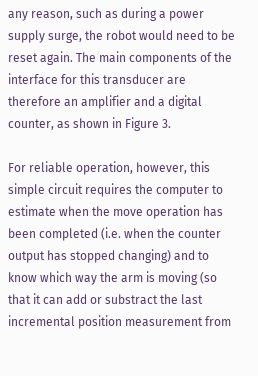any reason, such as during a power supply surge, the robot would need to be reset again. The main components of the interface for this transducer are therefore an amplifier and a digital counter, as shown in Figure 3.

For reliable operation, however, this simple circuit requires the computer to estimate when the move operation has been completed (i.e. when the counter output has stopped changing) and to know which way the arm is moving (so that it can add or substract the last incremental position measurement from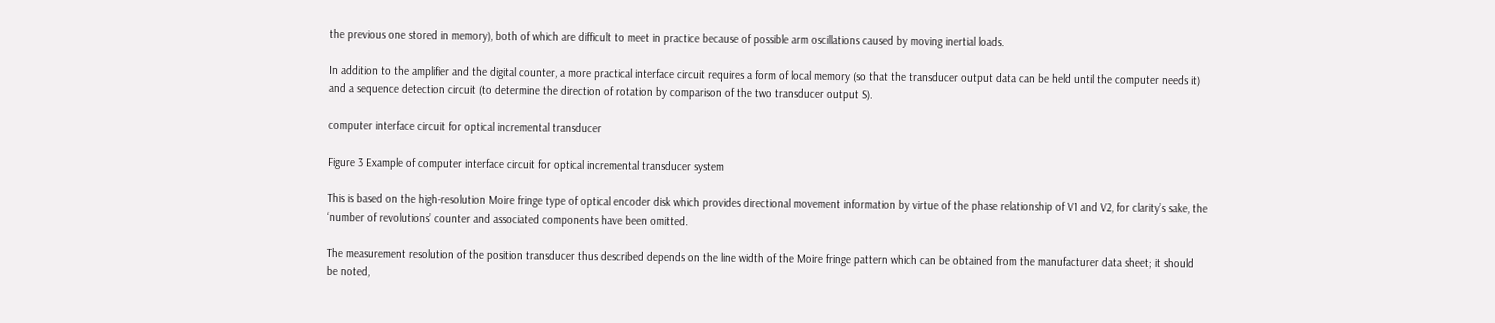the previous one stored in memory), both of which are difficult to meet in practice because of possible arm oscillations caused by moving inertial loads.

In addition to the amplifier and the digital counter, a more practical interface circuit requires a form of local memory (so that the transducer output data can be held until the computer needs it) and a sequence detection circuit (to determine the direction of rotation by comparison of the two transducer output S).

computer interface circuit for optical incremental transducer

Figure 3 Example of computer interface circuit for optical incremental transducer system

This is based on the high-resolution Moire fringe type of optical encoder disk which provides directional movement information by virtue of the phase relationship of V1 and V2, for clarity’s sake, the ‘number of revolutions’ counter and associated components have been omitted.

The measurement resolution of the position transducer thus described depends on the line width of the Moire fringe pattern which can be obtained from the manufacturer data sheet; it should be noted,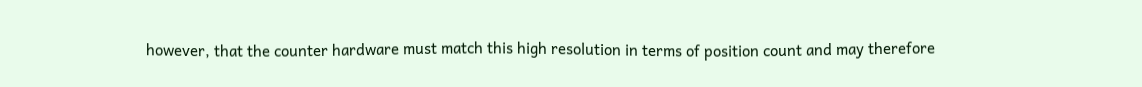however, that the counter hardware must match this high resolution in terms of position count and may therefore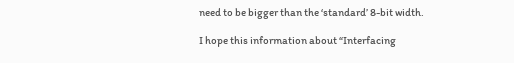need to be bigger than the ‘standard’ 8-bit width.

I hope this information about “Interfacing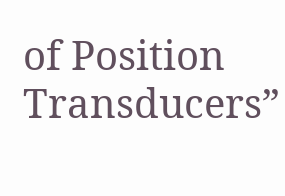of Position Transducers”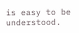is easy to be understood.